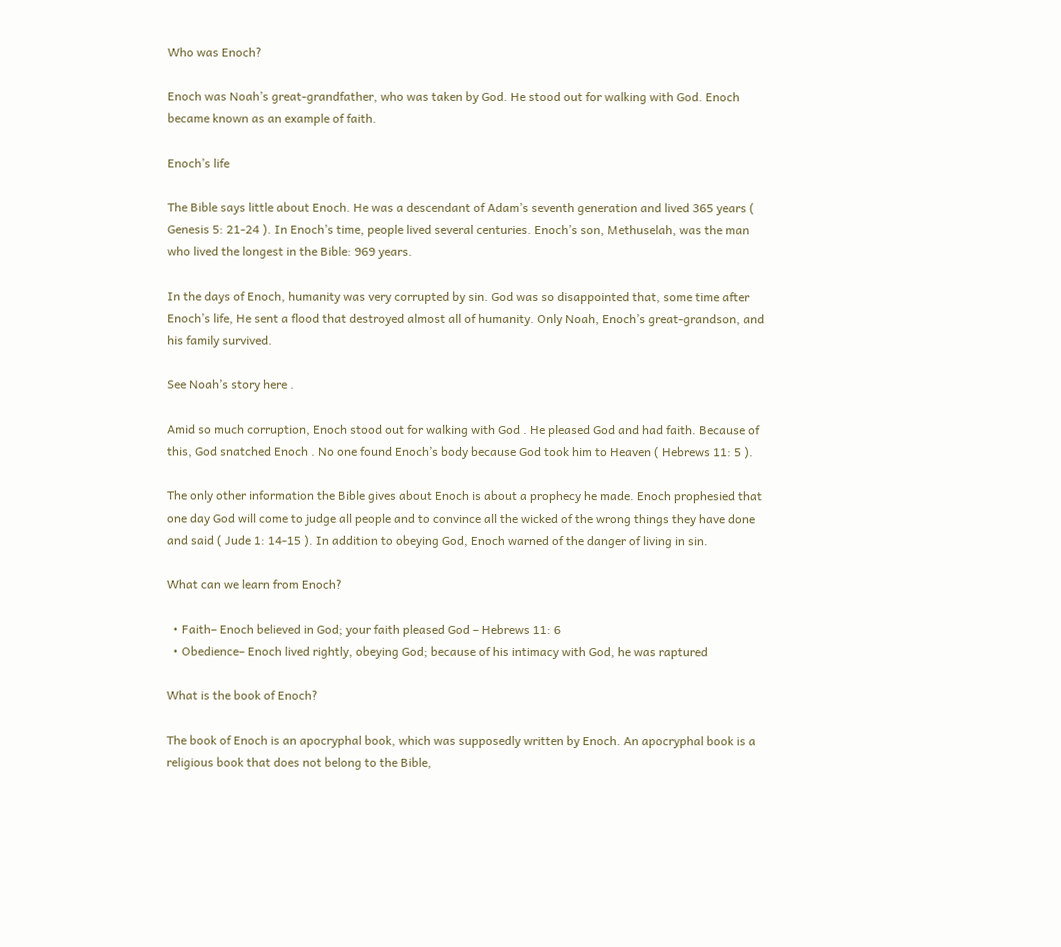Who was Enoch?

Enoch was Noah’s great-grandfather, who was taken by God. He stood out for walking with God. Enoch became known as an example of faith.

Enoch’s life

The Bible says little about Enoch. He was a descendant of Adam’s seventh generation and lived 365 years ( Genesis 5: 21-24 ). In Enoch’s time, people lived several centuries. Enoch’s son, Methuselah, was the man who lived the longest in the Bible: 969 years.

In the days of Enoch, humanity was very corrupted by sin. God was so disappointed that, some time after Enoch’s life, He sent a flood that destroyed almost all of humanity. Only Noah, Enoch’s great-grandson, and his family survived.

See Noah’s story here .

Amid so much corruption, Enoch stood out for walking with God . He pleased God and had faith. Because of this, God snatched Enoch . No one found Enoch’s body because God took him to Heaven ( Hebrews 11: 5 ).

The only other information the Bible gives about Enoch is about a prophecy he made. Enoch prophesied that one day God will come to judge all people and to convince all the wicked of the wrong things they have done and said ( Jude 1: 14-15 ). In addition to obeying God, Enoch warned of the danger of living in sin.

What can we learn from Enoch?

  • Faith– Enoch believed in God; your faith pleased God – Hebrews 11: 6
  • Obedience– Enoch lived rightly, obeying God; because of his intimacy with God, he was raptured

What is the book of Enoch?

The book of Enoch is an apocryphal book, which was supposedly written by Enoch. An apocryphal book is a religious book that does not belong to the Bible,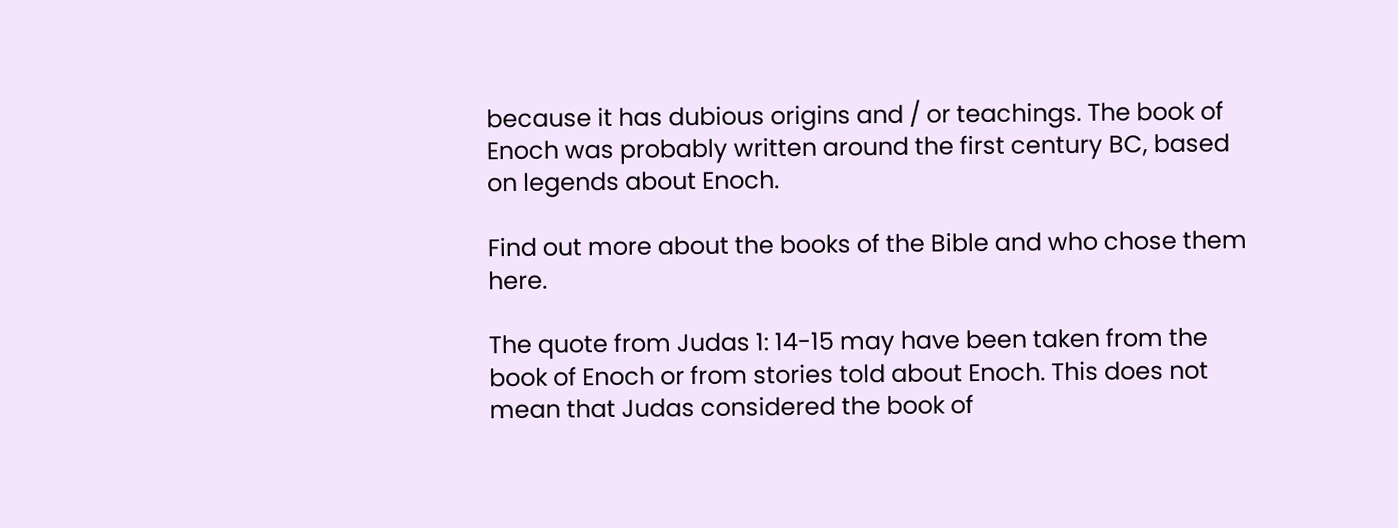because it has dubious origins and / or teachings. The book of Enoch was probably written around the first century BC, based on legends about Enoch.

Find out more about the books of the Bible and who chose them here.

The quote from Judas 1: 14-15 may have been taken from the book of Enoch or from stories told about Enoch. This does not mean that Judas considered the book of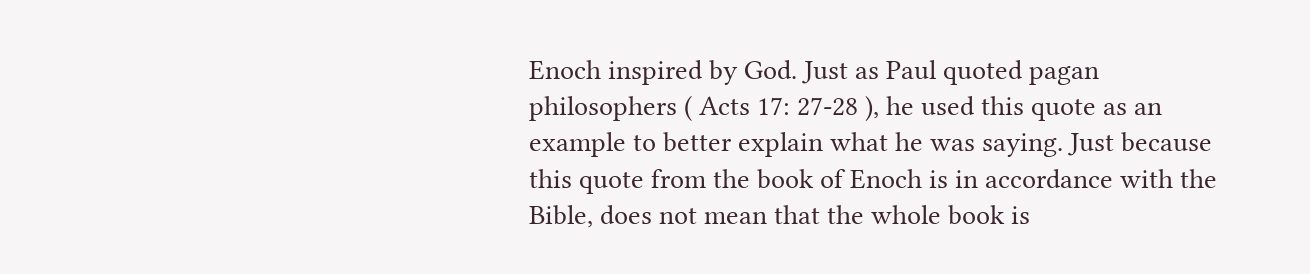Enoch inspired by God. Just as Paul quoted pagan philosophers ( Acts 17: 27-28 ), he used this quote as an example to better explain what he was saying. Just because this quote from the book of Enoch is in accordance with the Bible, does not mean that the whole book is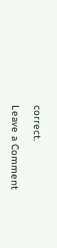correct.

Leave a Comment